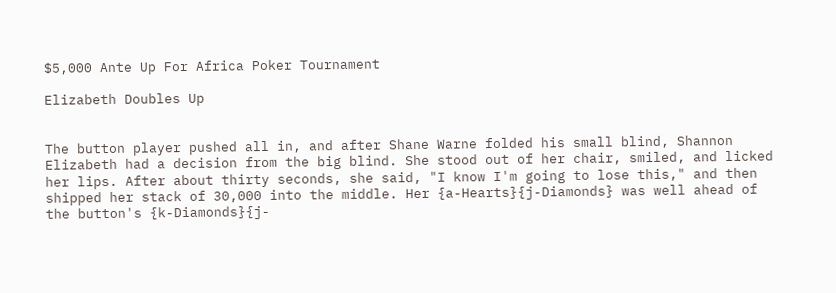$5,000 Ante Up For Africa Poker Tournament

Elizabeth Doubles Up


The button player pushed all in, and after Shane Warne folded his small blind, Shannon Elizabeth had a decision from the big blind. She stood out of her chair, smiled, and licked her lips. After about thirty seconds, she said, "I know I'm going to lose this," and then shipped her stack of 30,000 into the middle. Her {a-Hearts}{j-Diamonds} was well ahead of the button's {k-Diamonds}{j-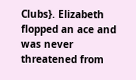Clubs}. Elizabeth flopped an ace and was never threatened from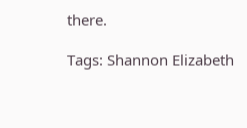there.

Tags: Shannon Elizabeth